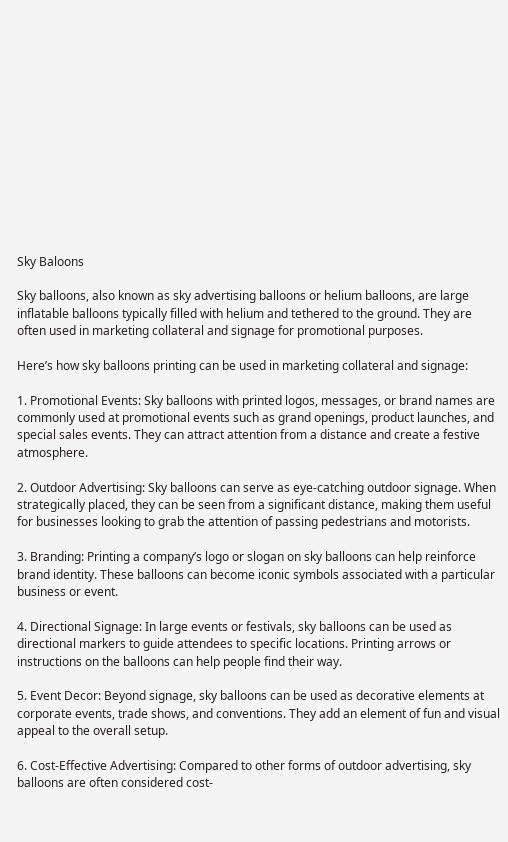Sky Baloons

Sky balloons, also known as sky advertising balloons or helium balloons, are large inflatable balloons typically filled with helium and tethered to the ground. They are often used in marketing collateral and signage for promotional purposes.

Here’s how sky balloons printing can be used in marketing collateral and signage:

1. Promotional Events: Sky balloons with printed logos, messages, or brand names are commonly used at promotional events such as grand openings, product launches, and special sales events. They can attract attention from a distance and create a festive atmosphere.

2. Outdoor Advertising: Sky balloons can serve as eye-catching outdoor signage. When strategically placed, they can be seen from a significant distance, making them useful for businesses looking to grab the attention of passing pedestrians and motorists.

3. Branding: Printing a company’s logo or slogan on sky balloons can help reinforce brand identity. These balloons can become iconic symbols associated with a particular business or event.

4. Directional Signage: In large events or festivals, sky balloons can be used as directional markers to guide attendees to specific locations. Printing arrows or instructions on the balloons can help people find their way.

5. Event Decor: Beyond signage, sky balloons can be used as decorative elements at corporate events, trade shows, and conventions. They add an element of fun and visual appeal to the overall setup.

6. Cost-Effective Advertising: Compared to other forms of outdoor advertising, sky balloons are often considered cost-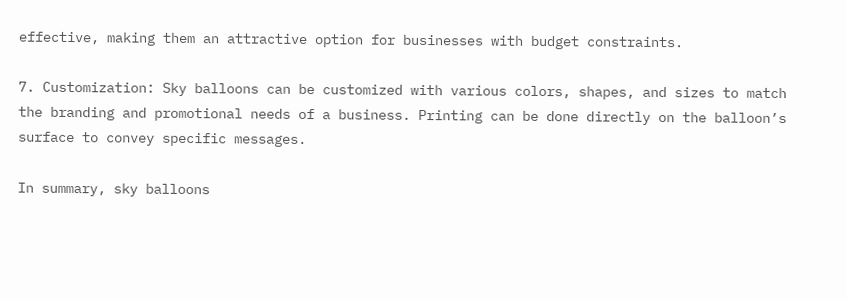effective, making them an attractive option for businesses with budget constraints.

7. Customization: Sky balloons can be customized with various colors, shapes, and sizes to match the branding and promotional needs of a business. Printing can be done directly on the balloon’s surface to convey specific messages.

In summary, sky balloons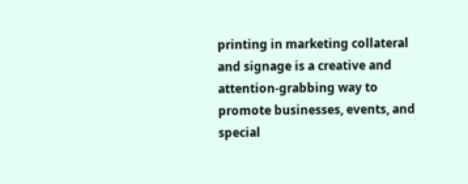printing in marketing collateral and signage is a creative and attention-grabbing way to promote businesses, events, and special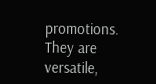promotions. They are versatile,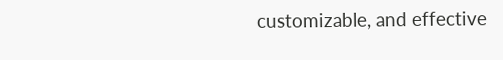customizable, and effective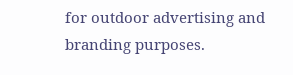for outdoor advertising and branding purposes.